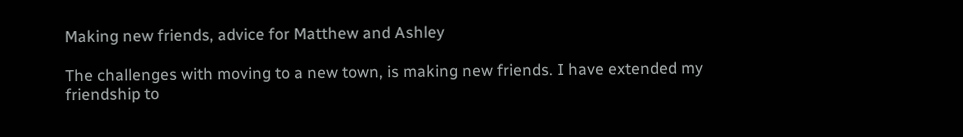Making new friends, advice for Matthew and Ashley

The challenges with moving to a new town, is making new friends. I have extended my friendship to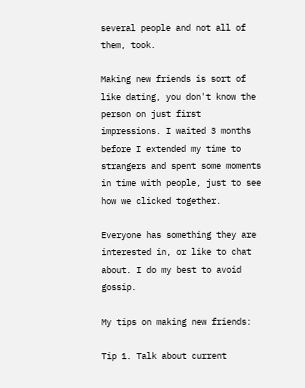several people and not all of them, took.

Making new friends is sort of like dating, you don't know the person on just first impressions. I waited 3 months before I extended my time to strangers and spent some moments in time with people, just to see how we clicked together.

Everyone has something they are interested in, or like to chat about. I do my best to avoid gossip.

My tips on making new friends:

Tip 1. Talk about current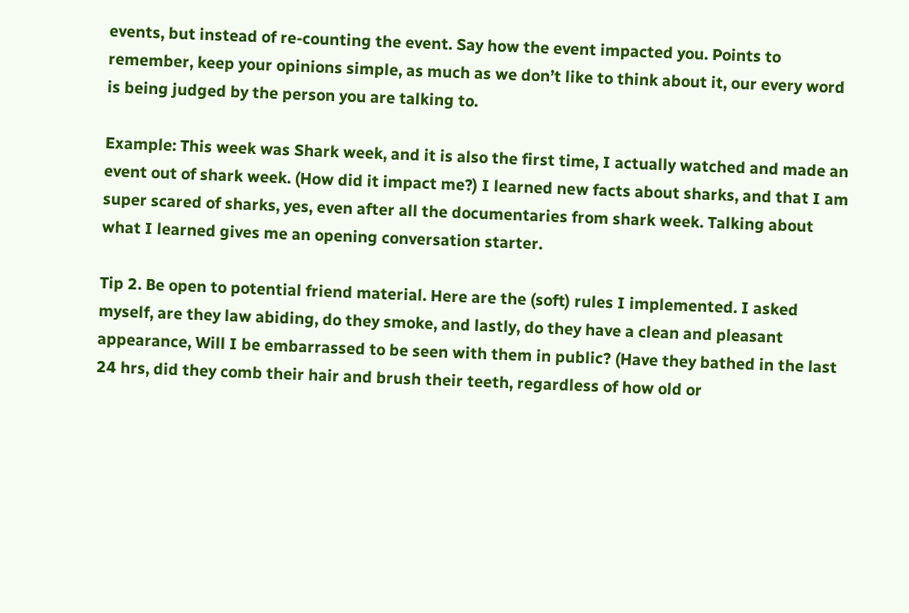events, but instead of re-counting the event. Say how the event impacted you. Points to remember, keep your opinions simple, as much as we don’t like to think about it, our every word is being judged by the person you are talking to.

Example: This week was Shark week, and it is also the first time, I actually watched and made an event out of shark week. (How did it impact me?) I learned new facts about sharks, and that I am super scared of sharks, yes, even after all the documentaries from shark week. Talking about what I learned gives me an opening conversation starter.

Tip 2. Be open to potential friend material. Here are the (soft) rules I implemented. I asked myself, are they law abiding, do they smoke, and lastly, do they have a clean and pleasant appearance, Will I be embarrassed to be seen with them in public? (Have they bathed in the last 24 hrs, did they comb their hair and brush their teeth, regardless of how old or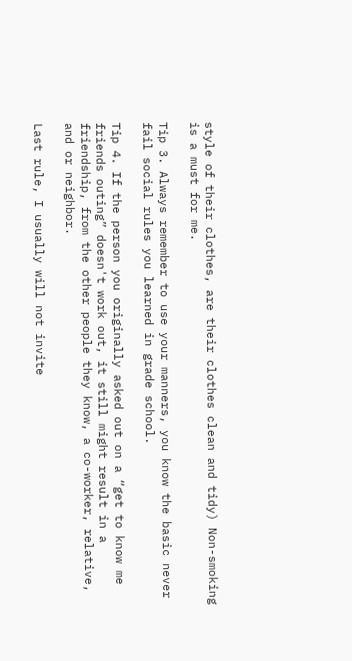style of their clothes, are their clothes clean and tidy) Non-smoking is a must for me.

Tip 3. Always remember to use your manners, you know the basic never fail social rules you learned in grade school.

Tip 4. If the person you originally asked out on a “get to know me friends outing” doesn't work out, it still might result in a friendship, from the other people they know, a co-worker, relative, and or neighbor.

Last rule, I usually will not invite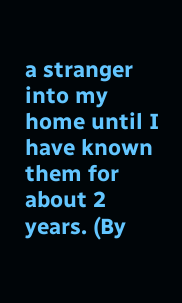a stranger into my home until I have known them for about 2 years. (By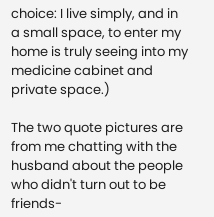choice: I live simply, and in a small space, to enter my home is truly seeing into my medicine cabinet and private space.)

The two quote pictures are from me chatting with the husband about the people who didn't turn out to be friends-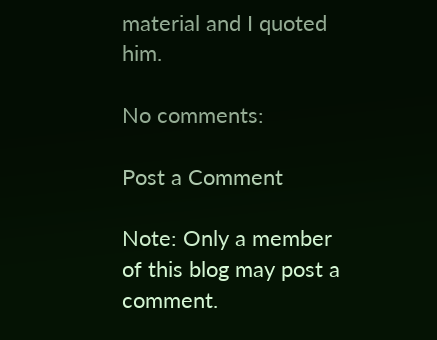material and I quoted him.

No comments:

Post a Comment

Note: Only a member of this blog may post a comment.